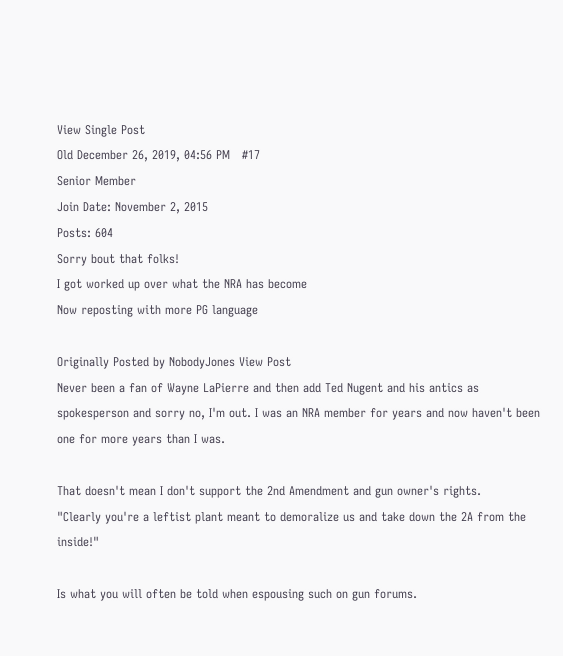View Single Post
Old December 26, 2019, 04:56 PM   #17
Senior Member
Join Date: November 2, 2015
Posts: 604
Sorry bout that folks!
I got worked up over what the NRA has become
Now reposting with more PG language

Originally Posted by NobodyJones View Post
Never been a fan of Wayne LaPierre and then add Ted Nugent and his antics as spokesperson and sorry no, I'm out. I was an NRA member for years and now haven't been one for more years than I was.

That doesn't mean I don't support the 2nd Amendment and gun owner's rights.
"Clearly you're a leftist plant meant to demoralize us and take down the 2A from the inside!"

Is what you will often be told when espousing such on gun forums.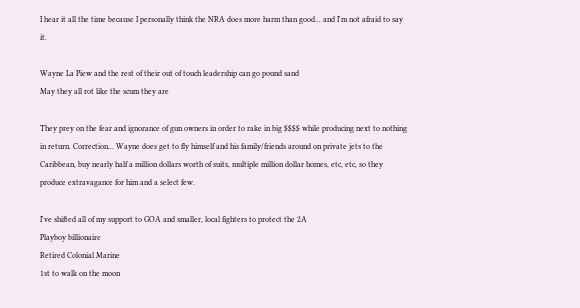I hear it all the time because I personally think the NRA does more harm than good... and I'm not afraid to say it.

Wayne La Piew and the rest of their out of touch leadership can go pound sand
May they all rot like the scum they are

They prey on the fear and ignorance of gun owners in order to rake in big $$$$ while producing next to nothing in return. Correction... Wayne does get to fly himself and his family/friends around on private jets to the Caribbean, buy nearly half a million dollars worth of suits, multiple million dollar homes, etc, etc, so they produce extravagance for him and a select few.

I've shifted all of my support to GOA and smaller, local fighters to protect the 2A
Playboy billionaire
Retired Colonial Marine
1st to walk on the moon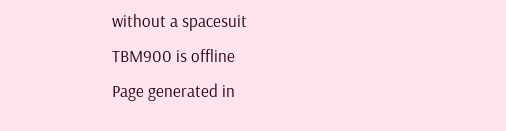without a spacesuit
TBM900 is offline
Page generated in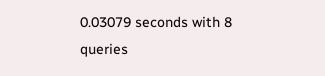0.03079 seconds with 8 queries